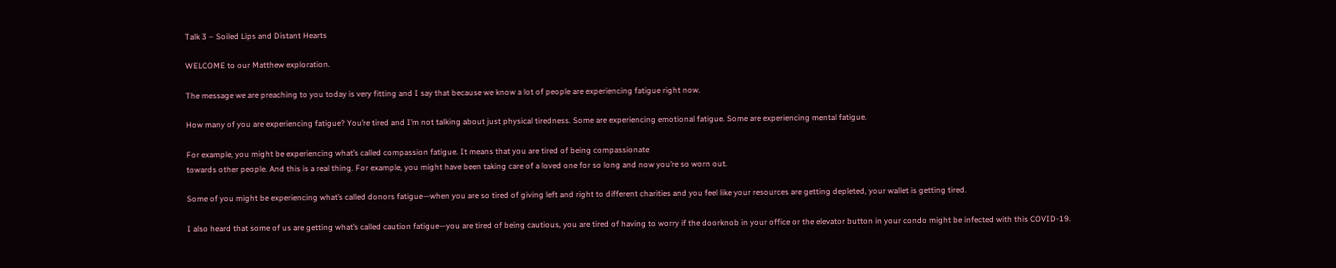Talk 3 – Soiled Lips and Distant Hearts

WELCOME to our Matthew exploration.

The message we are preaching to you today is very fitting and I say that because we know a lot of people are experiencing fatigue right now.

How many of you are experiencing fatigue? You’re tired and I’m not talking about just physical tiredness. Some are experiencing emotional fatigue. Some are experiencing mental fatigue.

For example, you might be experiencing what’s called compassion fatigue. It means that you are tired of being compassionate
towards other people. And this is a real thing. For example, you might have been taking care of a loved one for so long and now you’re so worn out.

Some of you might be experiencing what’s called donors fatigue—when you are so tired of giving left and right to different charities and you feel like your resources are getting depleted, your wallet is getting tired.

I also heard that some of us are getting what’s called caution fatigue—you are tired of being cautious, you are tired of having to worry if the doorknob in your office or the elevator button in your condo might be infected with this COVID-19.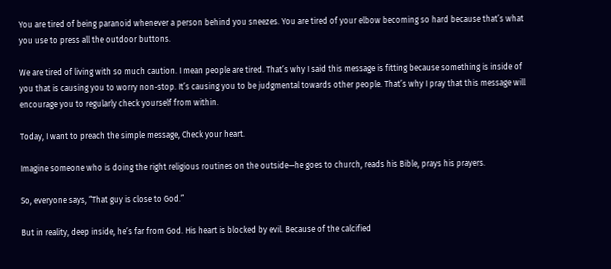You are tired of being paranoid whenever a person behind you sneezes. You are tired of your elbow becoming so hard because that’s what you use to press all the outdoor buttons.

We are tired of living with so much caution. I mean people are tired. That’s why I said this message is fitting because something is inside of you that is causing you to worry non-stop. It’s causing you to be judgmental towards other people. That’s why I pray that this message will encourage you to regularly check yourself from within.

Today, I want to preach the simple message, Check your heart.

Imagine someone who is doing the right religious routines on the outside—he goes to church, reads his Bible, prays his prayers.

So, everyone says, “That guy is close to God.”

But in reality, deep inside, he’s far from God. His heart is blocked by evil. Because of the calcified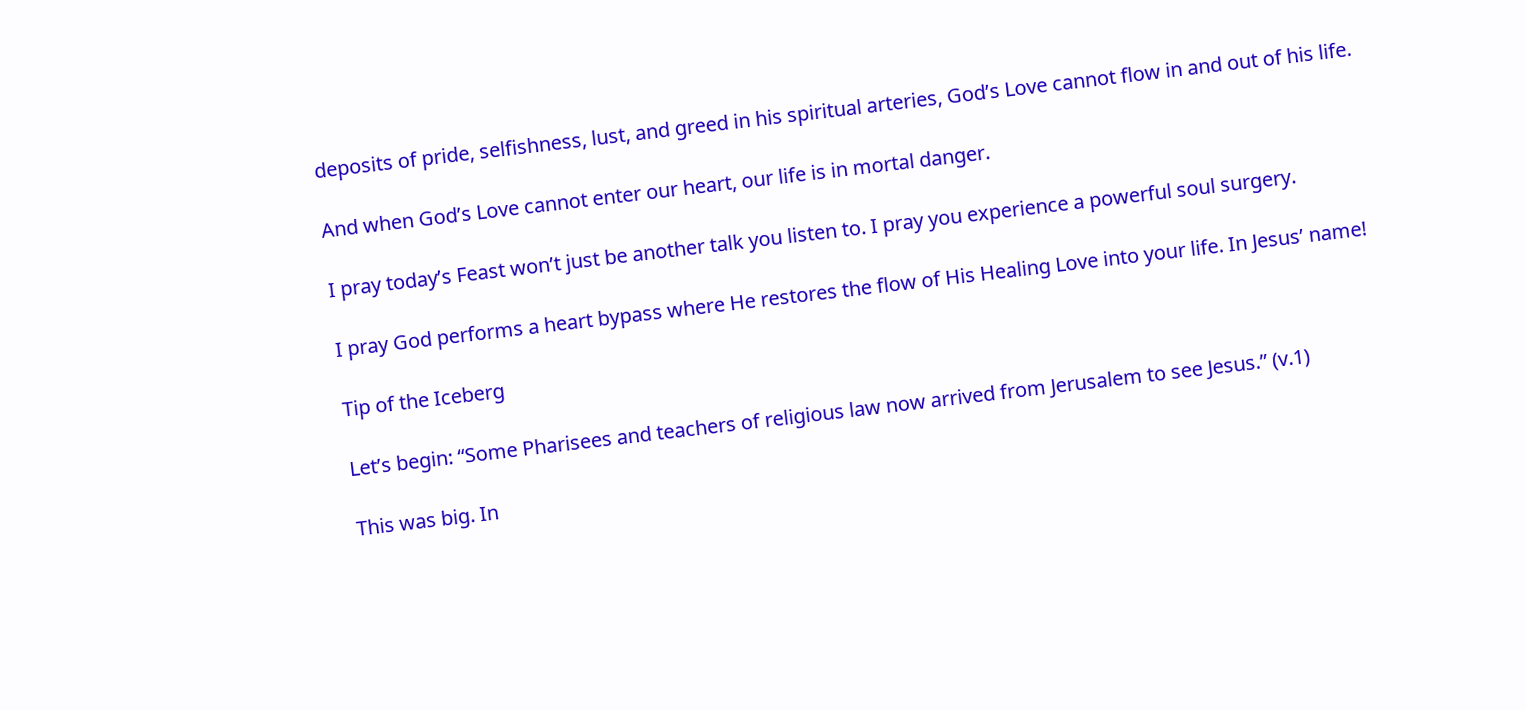deposits of pride, selfishness, lust, and greed in his spiritual arteries, God’s Love cannot flow in and out of his life.

And when God’s Love cannot enter our heart, our life is in mortal danger.

I pray today’s Feast won’t just be another talk you listen to. I pray you experience a powerful soul surgery.

I pray God performs a heart bypass where He restores the flow of His Healing Love into your life. In Jesus’ name!

Tip of the Iceberg

Let’s begin: “Some Pharisees and teachers of religious law now arrived from Jerusalem to see Jesus.” (v.1)

This was big. In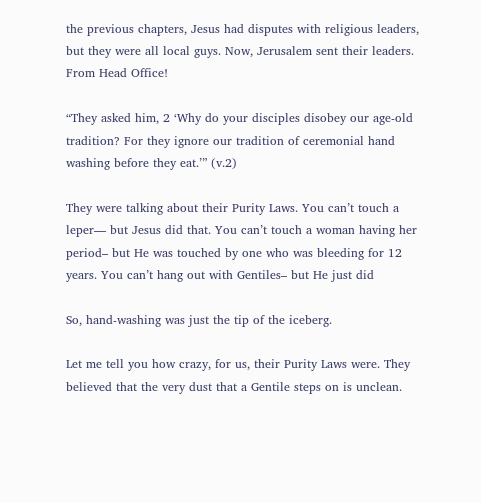the previous chapters, Jesus had disputes with religious leaders, but they were all local guys. Now, Jerusalem sent their leaders. From Head Office!

“They asked him, 2 ‘Why do your disciples disobey our age-old tradition? For they ignore our tradition of ceremonial hand washing before they eat.’” (v.2)

They were talking about their Purity Laws. You can’t touch a leper— but Jesus did that. You can’t touch a woman having her period– but He was touched by one who was bleeding for 12 years. You can’t hang out with Gentiles– but He just did

So, hand-washing was just the tip of the iceberg.

Let me tell you how crazy, for us, their Purity Laws were. They believed that the very dust that a Gentile steps on is unclean.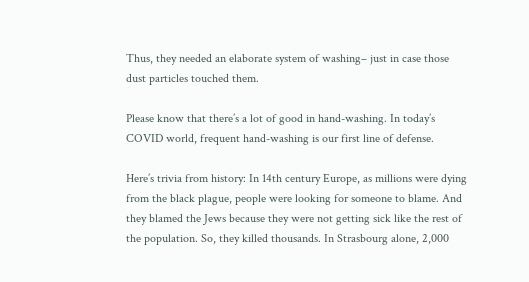Thus, they needed an elaborate system of washing– just in case those dust particles touched them.

Please know that there’s a lot of good in hand-washing. In today’s COVID world, frequent hand-washing is our first line of defense.

Here’s trivia from history: In 14th century Europe, as millions were dying from the black plague, people were looking for someone to blame. And they blamed the Jews because they were not getting sick like the rest of the population. So, they killed thousands. In Strasbourg alone, 2,000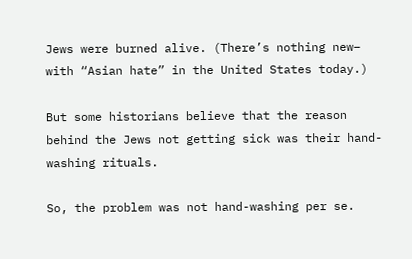Jews were burned alive. (There’s nothing new– with “Asian hate” in the United States today.)

But some historians believe that the reason behind the Jews not getting sick was their hand-washing rituals.

So, the problem was not hand-washing per se.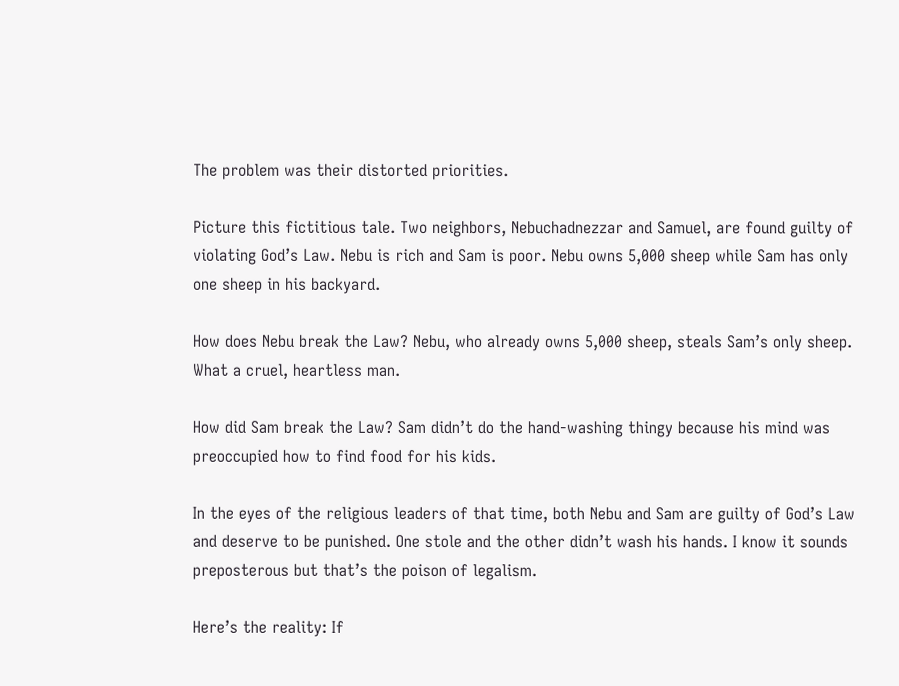The problem was their distorted priorities.

Picture this fictitious tale. Two neighbors, Nebuchadnezzar and Samuel, are found guilty of violating God’s Law. Nebu is rich and Sam is poor. Nebu owns 5,000 sheep while Sam has only one sheep in his backyard.

How does Nebu break the Law? Nebu, who already owns 5,000 sheep, steals Sam’s only sheep. What a cruel, heartless man.

How did Sam break the Law? Sam didn’t do the hand-washing thingy because his mind was preoccupied how to find food for his kids.

In the eyes of the religious leaders of that time, both Nebu and Sam are guilty of God’s Law and deserve to be punished. One stole and the other didn’t wash his hands. I know it sounds preposterous but that’s the poison of legalism.

Here’s the reality: If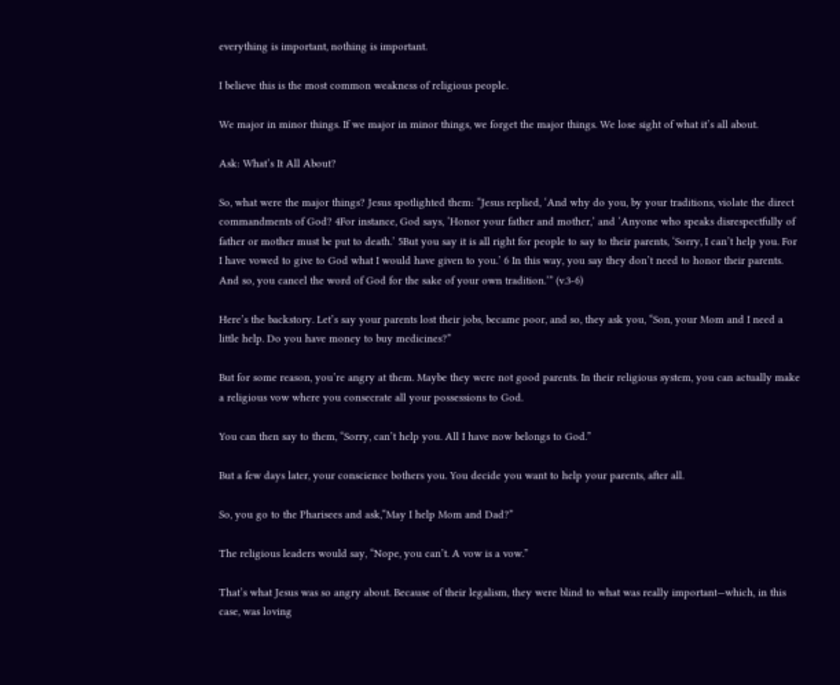everything is important, nothing is important.

I believe this is the most common weakness of religious people.

We major in minor things. If we major in minor things, we forget the major things. We lose sight of what it’s all about.

Ask: What’s It All About?

So, what were the major things? Jesus spotlighted them: “Jesus replied, ‘And why do you, by your traditions, violate the direct commandments of God? 4For instance, God says, ‘Honor your father and mother,’ and ‘Anyone who speaks disrespectfully of father or mother must be put to death.’ 5But you say it is all right for people to say to their parents, ‘Sorry, I can’t help you. For I have vowed to give to God what I would have given to you.’ 6 In this way, you say they don’t need to honor their parents. And so, you cancel the word of God for the sake of your own tradition.’” (v.3-6)

Here’s the backstory. Let’s say your parents lost their jobs, became poor, and so, they ask you, “Son, your Mom and I need a little help. Do you have money to buy medicines?”

But for some reason, you’re angry at them. Maybe they were not good parents. In their religious system, you can actually make a religious vow where you consecrate all your possessions to God.

You can then say to them, “Sorry, can’t help you. All I have now belongs to God.”

But a few days later, your conscience bothers you. You decide you want to help your parents, after all.

So, you go to the Pharisees and ask,“May I help Mom and Dad?”

The religious leaders would say, “Nope, you can’t. A vow is a vow.”

That’s what Jesus was so angry about. Because of their legalism, they were blind to what was really important—which, in this case, was loving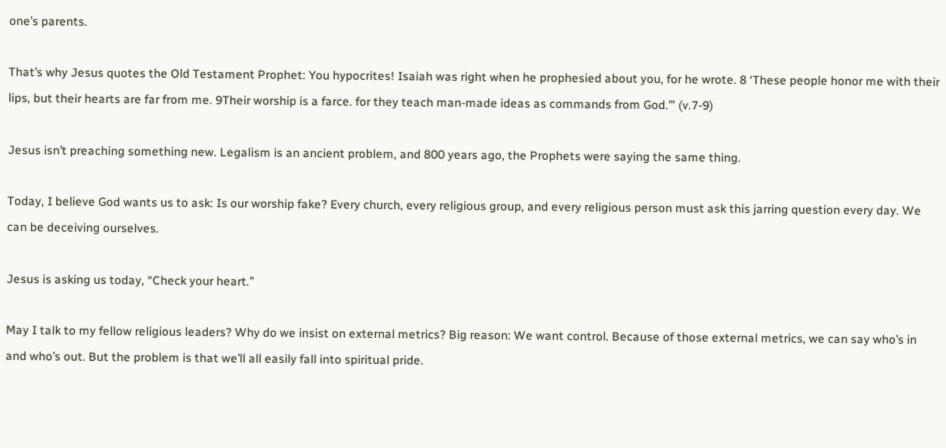one’s parents.

That’s why Jesus quotes the Old Testament Prophet: You hypocrites! Isaiah was right when he prophesied about you, for he wrote. 8 ‘These people honor me with their lips, but their hearts are far from me. 9Their worship is a farce. for they teach man-made ideas as commands from God.’” (v.7-9)

Jesus isn’t preaching something new. Legalism is an ancient problem, and 800 years ago, the Prophets were saying the same thing.

Today, I believe God wants us to ask: Is our worship fake? Every church, every religious group, and every religious person must ask this jarring question every day. We can be deceiving ourselves.

Jesus is asking us today, “Check your heart.”

May I talk to my fellow religious leaders? Why do we insist on external metrics? Big reason: We want control. Because of those external metrics, we can say who’s in and who’s out. But the problem is that we’ll all easily fall into spiritual pride.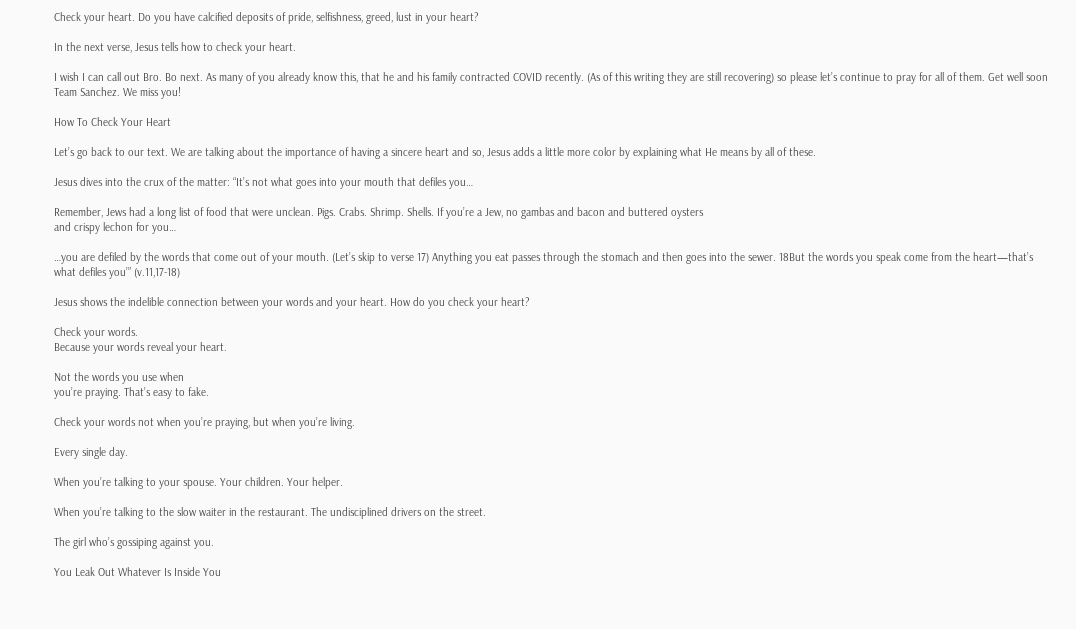Check your heart. Do you have calcified deposits of pride, selfishness, greed, lust in your heart?

In the next verse, Jesus tells how to check your heart.

I wish I can call out Bro. Bo next. As many of you already know this, that he and his family contracted COVID recently. (As of this writing they are still recovering) so please let’s continue to pray for all of them. Get well soon Team Sanchez. We miss you!

How To Check Your Heart

Let’s go back to our text. We are talking about the importance of having a sincere heart and so, Jesus adds a little more color by explaining what He means by all of these.

Jesus dives into the crux of the matter: “It’s not what goes into your mouth that defiles you…

Remember, Jews had a long list of food that were unclean. Pigs. Crabs. Shrimp. Shells. If you’re a Jew, no gambas and bacon and buttered oysters
and crispy lechon for you…

…you are defiled by the words that come out of your mouth. (Let’s skip to verse 17) Anything you eat passes through the stomach and then goes into the sewer. 18But the words you speak come from the heart—that’s what defiles you’” (v.11,17-18)

Jesus shows the indelible connection between your words and your heart. How do you check your heart?

Check your words.
Because your words reveal your heart.

Not the words you use when
you’re praying. That’s easy to fake.

Check your words not when you’re praying, but when you’re living.

Every single day.

When you’re talking to your spouse. Your children. Your helper.

When you’re talking to the slow waiter in the restaurant. The undisciplined drivers on the street.

The girl who’s gossiping against you.

You Leak Out Whatever Is Inside You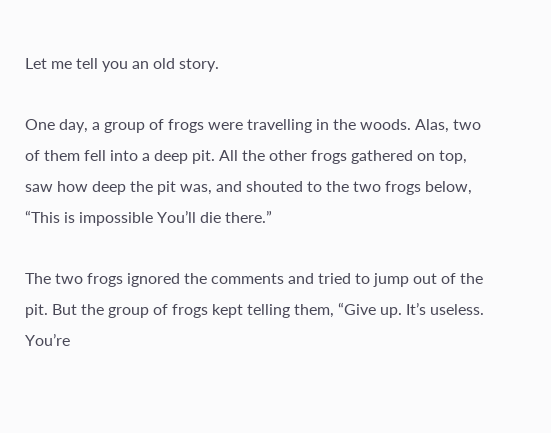Let me tell you an old story.

One day, a group of frogs were travelling in the woods. Alas, two of them fell into a deep pit. All the other frogs gathered on top, saw how deep the pit was, and shouted to the two frogs below, “This is impossible You’ll die there.”

The two frogs ignored the comments and tried to jump out of the pit. But the group of frogs kept telling them, “Give up. It’s useless. You’re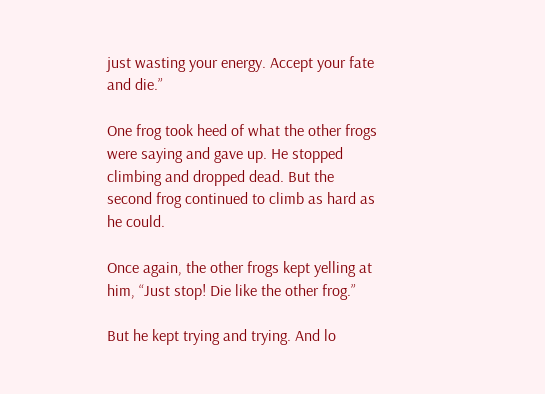just wasting your energy. Accept your fate and die.”

One frog took heed of what the other frogs were saying and gave up. He stopped climbing and dropped dead. But the second frog continued to climb as hard as he could.

Once again, the other frogs kept yelling at him, “Just stop! Die like the other frog.”

But he kept trying and trying. And lo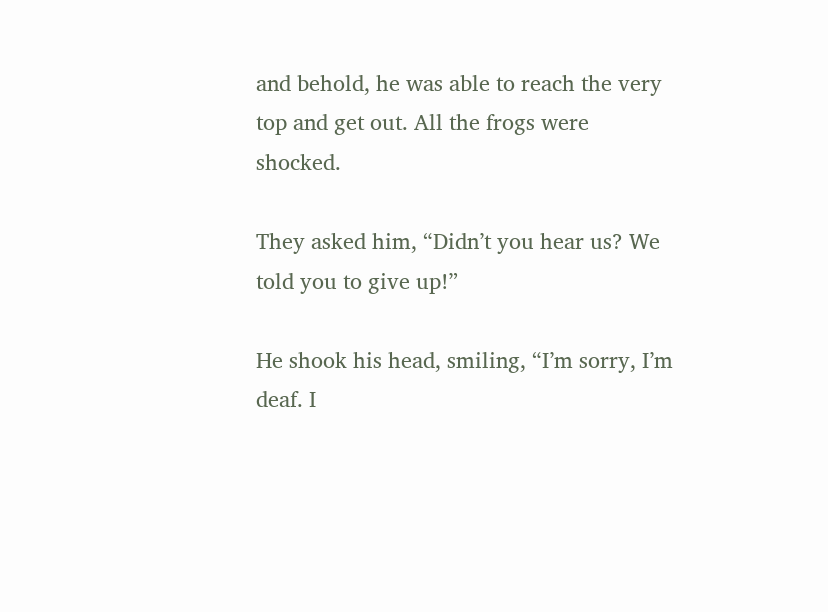and behold, he was able to reach the very top and get out. All the frogs were shocked.

They asked him, “Didn’t you hear us? We told you to give up!”

He shook his head, smiling, “I’m sorry, I’m deaf. I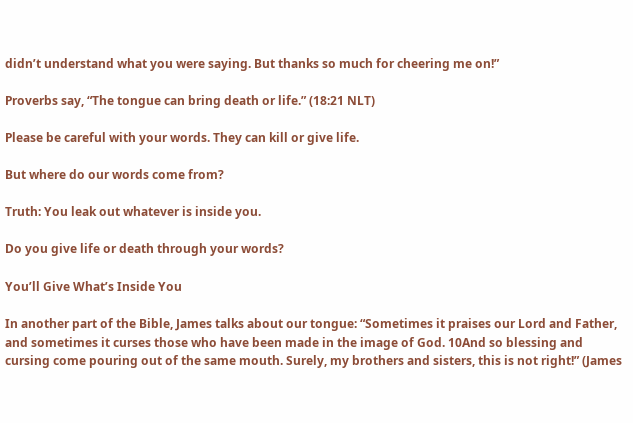didn’t understand what you were saying. But thanks so much for cheering me on!”

Proverbs say, “The tongue can bring death or life.” (18:21 NLT)

Please be careful with your words. They can kill or give life.

But where do our words come from?

Truth: You leak out whatever is inside you.

Do you give life or death through your words?

You’ll Give What’s Inside You

In another part of the Bible, James talks about our tongue: “Sometimes it praises our Lord and Father, and sometimes it curses those who have been made in the image of God. 10And so blessing and cursing come pouring out of the same mouth. Surely, my brothers and sisters, this is not right!” (James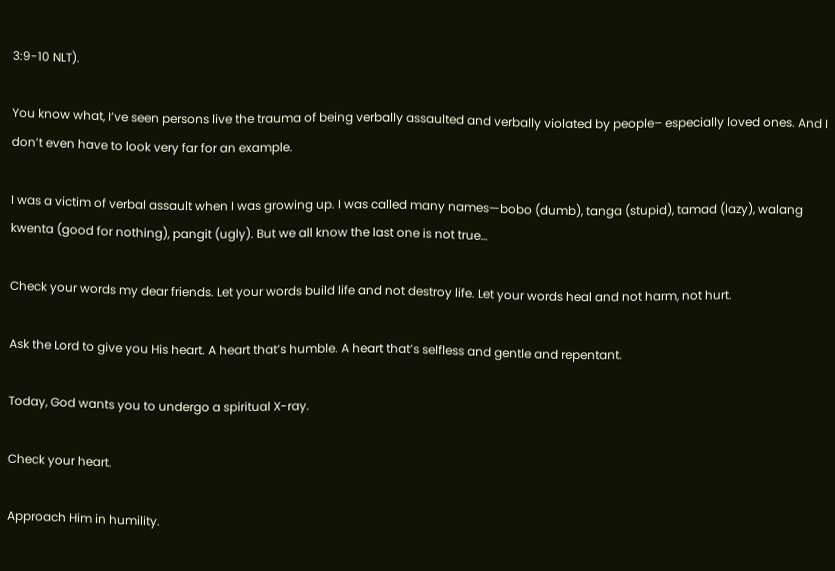3:9-10 NLT).

You know what, I’ve seen persons live the trauma of being verbally assaulted and verbally violated by people– especially loved ones. And I don’t even have to look very far for an example.

I was a victim of verbal assault when I was growing up. I was called many names—bobo (dumb), tanga (stupid), tamad (lazy), walang kwenta (good for nothing), pangit (ugly). But we all know the last one is not true…

Check your words my dear friends. Let your words build life and not destroy life. Let your words heal and not harm, not hurt.

Ask the Lord to give you His heart. A heart that’s humble. A heart that’s selfless and gentle and repentant.

Today, God wants you to undergo a spiritual X-ray.

Check your heart.

Approach Him in humility.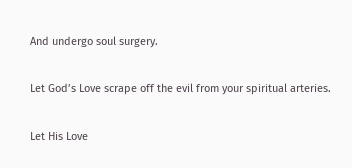And undergo soul surgery.

Let God’s Love scrape off the evil from your spiritual arteries.

Let His Love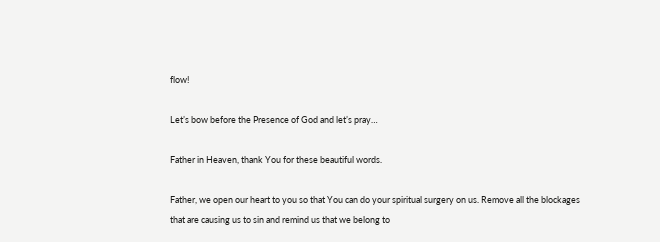flow!

Let’s bow before the Presence of God and let’s pray…

Father in Heaven, thank You for these beautiful words.

Father, we open our heart to you so that You can do your spiritual surgery on us. Remove all the blockages that are causing us to sin and remind us that we belong to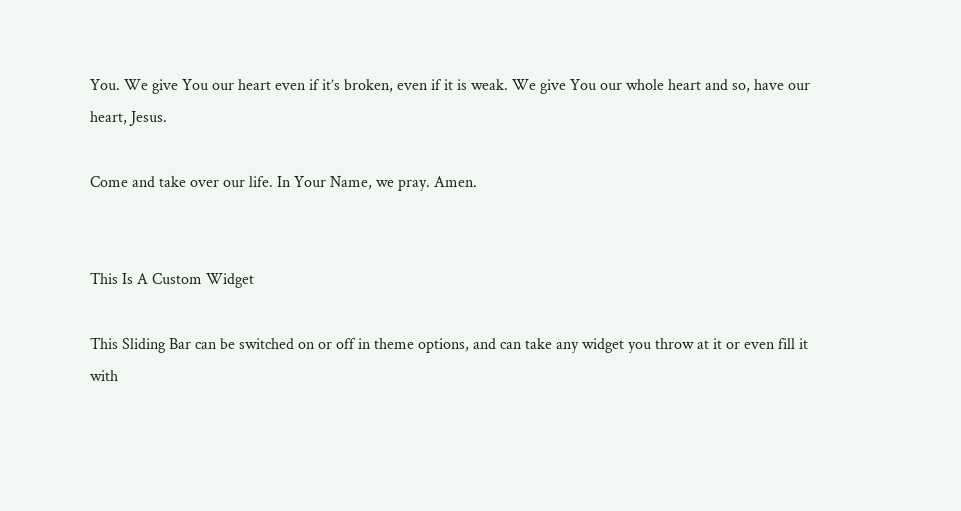You. We give You our heart even if it’s broken, even if it is weak. We give You our whole heart and so, have our heart, Jesus.

Come and take over our life. In Your Name, we pray. Amen.


This Is A Custom Widget

This Sliding Bar can be switched on or off in theme options, and can take any widget you throw at it or even fill it with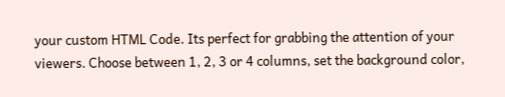your custom HTML Code. Its perfect for grabbing the attention of your viewers. Choose between 1, 2, 3 or 4 columns, set the background color,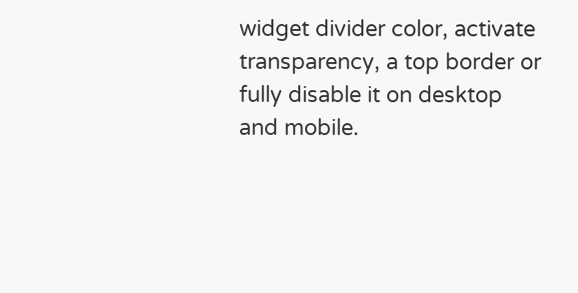widget divider color, activate transparency, a top border or fully disable it on desktop and mobile.